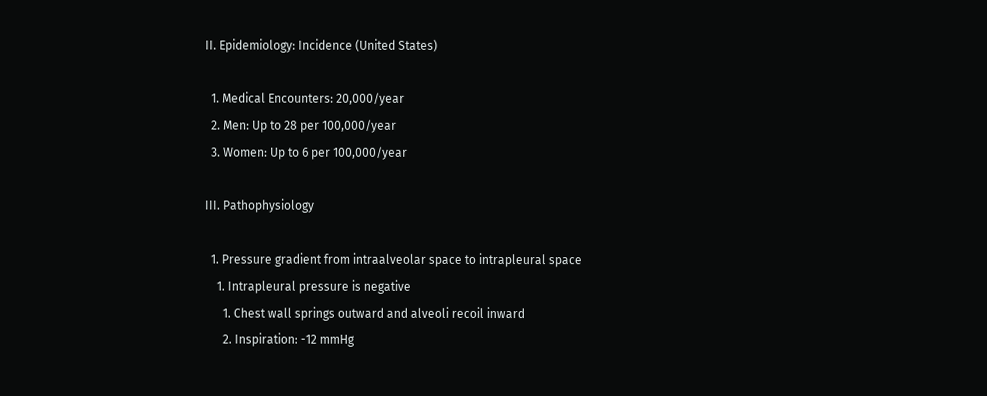II. Epidemiology: Incidence (United States)

  1. Medical Encounters: 20,000/year
  2. Men: Up to 28 per 100,000/year
  3. Women: Up to 6 per 100,000/year

III. Pathophysiology

  1. Pressure gradient from intraalveolar space to intrapleural space
    1. Intrapleural pressure is negative
      1. Chest wall springs outward and alveoli recoil inward
      2. Inspiration: -12 mmHg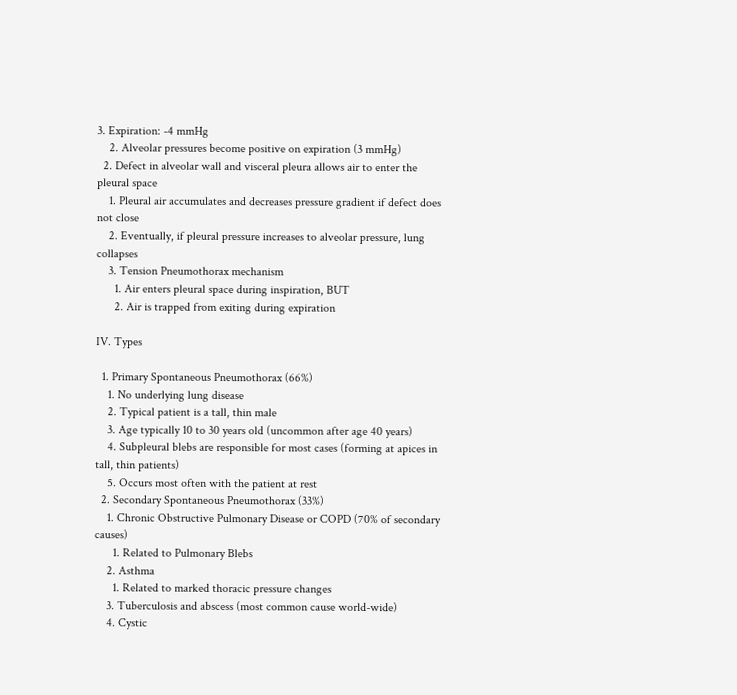3. Expiration: -4 mmHg
    2. Alveolar pressures become positive on expiration (3 mmHg)
  2. Defect in alveolar wall and visceral pleura allows air to enter the pleural space
    1. Pleural air accumulates and decreases pressure gradient if defect does not close
    2. Eventually, if pleural pressure increases to alveolar pressure, lung collapses
    3. Tension Pneumothorax mechanism
      1. Air enters pleural space during inspiration, BUT
      2. Air is trapped from exiting during expiration

IV. Types

  1. Primary Spontaneous Pneumothorax (66%)
    1. No underlying lung disease
    2. Typical patient is a tall, thin male
    3. Age typically 10 to 30 years old (uncommon after age 40 years)
    4. Subpleural blebs are responsible for most cases (forming at apices in tall, thin patients)
    5. Occurs most often with the patient at rest
  2. Secondary Spontaneous Pneumothorax (33%)
    1. Chronic Obstructive Pulmonary Disease or COPD (70% of secondary causes)
      1. Related to Pulmonary Blebs
    2. Asthma
      1. Related to marked thoracic pressure changes
    3. Tuberculosis and abscess (most common cause world-wide)
    4. Cystic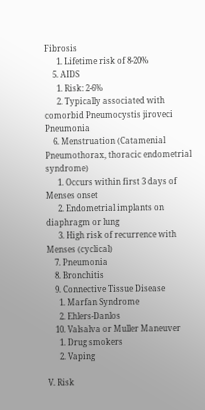Fibrosis
      1. Lifetime risk of 8-20%
    5. AIDS
      1. Risk: 2-6%
      2. Typically associated with comorbid Pneumocystis jiroveci Pneumonia
    6. Menstruation (Catamenial Pneumothorax, thoracic endometrial syndrome)
      1. Occurs within first 3 days of Menses onset
      2. Endometrial implants on diaphragm or lung
      3. High risk of recurrence with Menses (cyclical)
    7. Pneumonia
    8. Bronchitis
    9. Connective Tissue Disease
      1. Marfan Syndrome
      2. Ehlers-Danlos
    10. Valsalva or Muller Maneuver
      1. Drug smokers
      2. Vaping

V. Risk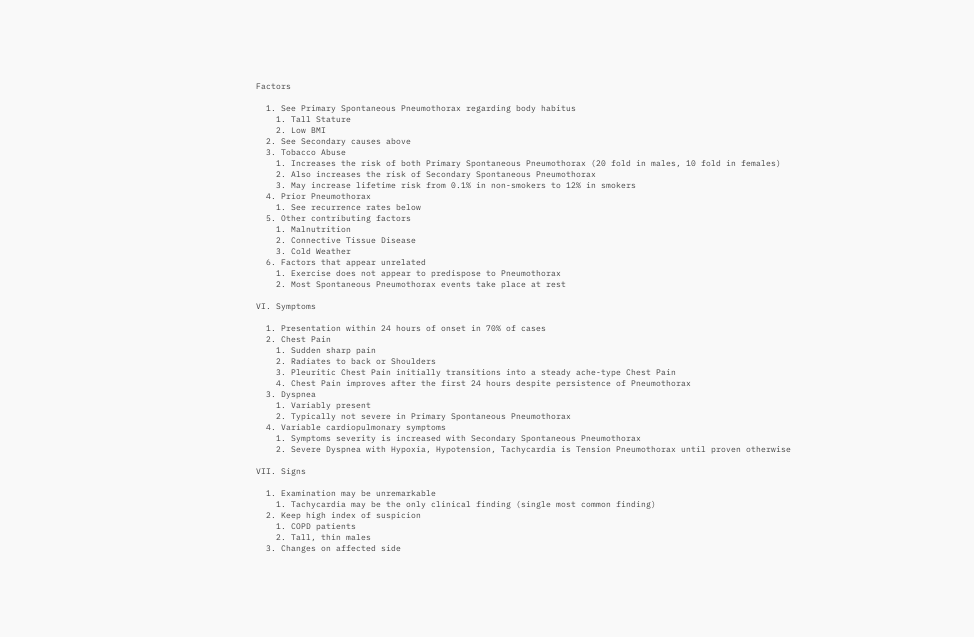Factors

  1. See Primary Spontaneous Pneumothorax regarding body habitus
    1. Tall Stature
    2. Low BMI
  2. See Secondary causes above
  3. Tobacco Abuse
    1. Increases the risk of both Primary Spontaneous Pneumothorax (20 fold in males, 10 fold in females)
    2. Also increases the risk of Secondary Spontaneous Pneumothorax
    3. May increase lifetime risk from 0.1% in non-smokers to 12% in smokers
  4. Prior Pneumothorax
    1. See recurrence rates below
  5. Other contributing factors
    1. Malnutrition
    2. Connective Tissue Disease
    3. Cold Weather
  6. Factors that appear unrelated
    1. Exercise does not appear to predispose to Pneumothorax
    2. Most Spontaneous Pneumothorax events take place at rest

VI. Symptoms

  1. Presentation within 24 hours of onset in 70% of cases
  2. Chest Pain
    1. Sudden sharp pain
    2. Radiates to back or Shoulders
    3. Pleuritic Chest Pain initially transitions into a steady ache-type Chest Pain
    4. Chest Pain improves after the first 24 hours despite persistence of Pneumothorax
  3. Dyspnea
    1. Variably present
    2. Typically not severe in Primary Spontaneous Pneumothorax
  4. Variable cardiopulmonary symptoms
    1. Symptoms severity is increased with Secondary Spontaneous Pneumothorax
    2. Severe Dyspnea with Hypoxia, Hypotension, Tachycardia is Tension Pneumothorax until proven otherwise

VII. Signs

  1. Examination may be unremarkable
    1. Tachycardia may be the only clinical finding (single most common finding)
  2. Keep high index of suspicion
    1. COPD patients
    2. Tall, thin males
  3. Changes on affected side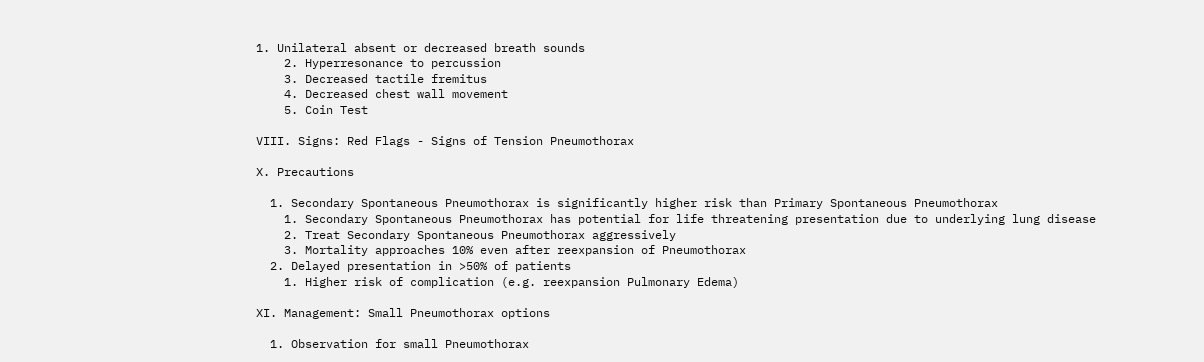1. Unilateral absent or decreased breath sounds
    2. Hyperresonance to percussion
    3. Decreased tactile fremitus
    4. Decreased chest wall movement
    5. Coin Test

VIII. Signs: Red Flags - Signs of Tension Pneumothorax

X. Precautions

  1. Secondary Spontaneous Pneumothorax is significantly higher risk than Primary Spontaneous Pneumothorax
    1. Secondary Spontaneous Pneumothorax has potential for life threatening presentation due to underlying lung disease
    2. Treat Secondary Spontaneous Pneumothorax aggressively
    3. Mortality approaches 10% even after reexpansion of Pneumothorax
  2. Delayed presentation in >50% of patients
    1. Higher risk of complication (e.g. reexpansion Pulmonary Edema)

XI. Management: Small Pneumothorax options

  1. Observation for small Pneumothorax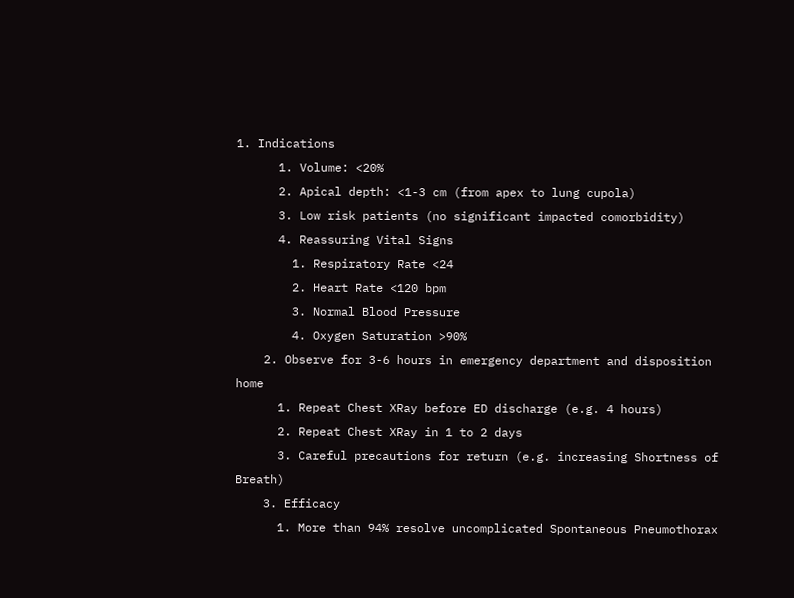1. Indications
      1. Volume: <20%
      2. Apical depth: <1-3 cm (from apex to lung cupola)
      3. Low risk patients (no significant impacted comorbidity)
      4. Reassuring Vital Signs
        1. Respiratory Rate <24
        2. Heart Rate <120 bpm
        3. Normal Blood Pressure
        4. Oxygen Saturation >90%
    2. Observe for 3-6 hours in emergency department and disposition home
      1. Repeat Chest XRay before ED discharge (e.g. 4 hours)
      2. Repeat Chest XRay in 1 to 2 days
      3. Careful precautions for return (e.g. increasing Shortness of Breath)
    3. Efficacy
      1. More than 94% resolve uncomplicated Spontaneous Pneumothorax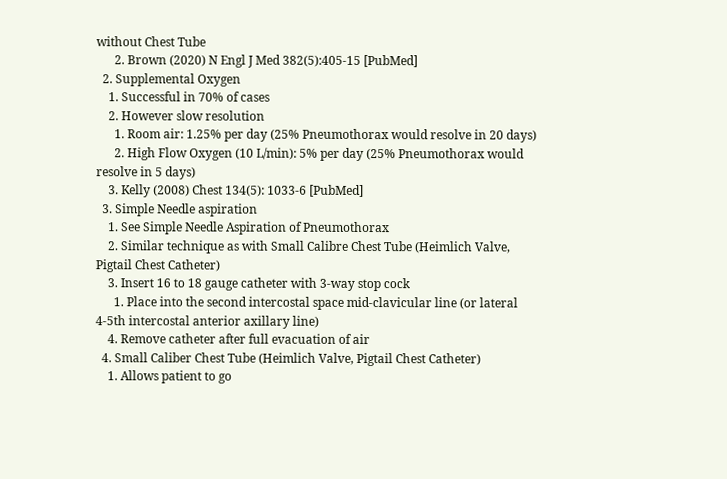without Chest Tube
      2. Brown (2020) N Engl J Med 382(5):405-15 [PubMed]
  2. Supplemental Oxygen
    1. Successful in 70% of cases
    2. However slow resolution
      1. Room air: 1.25% per day (25% Pneumothorax would resolve in 20 days)
      2. High Flow Oxygen (10 L/min): 5% per day (25% Pneumothorax would resolve in 5 days)
    3. Kelly (2008) Chest 134(5): 1033-6 [PubMed]
  3. Simple Needle aspiration
    1. See Simple Needle Aspiration of Pneumothorax
    2. Similar technique as with Small Calibre Chest Tube (Heimlich Valve, Pigtail Chest Catheter)
    3. Insert 16 to 18 gauge catheter with 3-way stop cock
      1. Place into the second intercostal space mid-clavicular line (or lateral 4-5th intercostal anterior axillary line)
    4. Remove catheter after full evacuation of air
  4. Small Caliber Chest Tube (Heimlich Valve, Pigtail Chest Catheter)
    1. Allows patient to go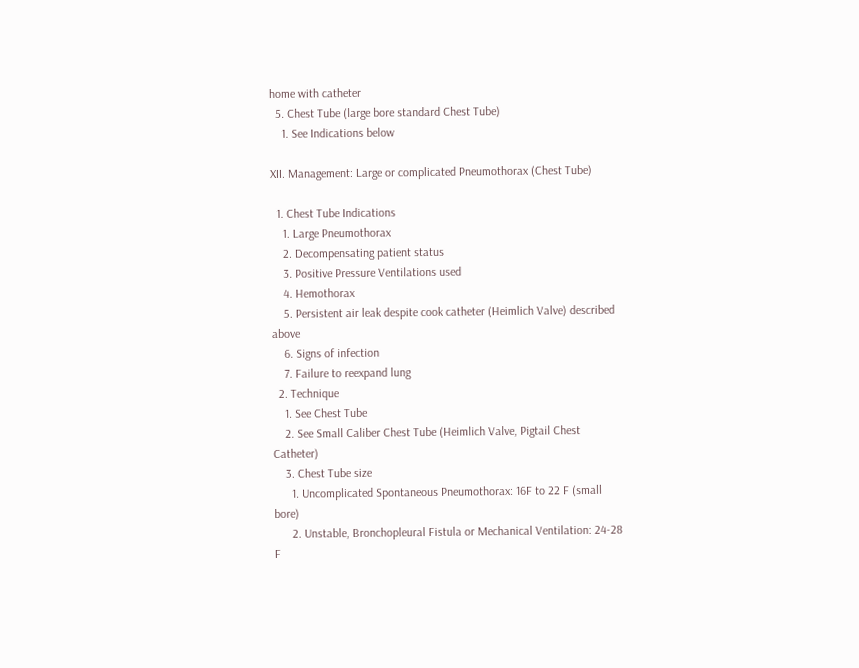home with catheter
  5. Chest Tube (large bore standard Chest Tube)
    1. See Indications below

XII. Management: Large or complicated Pneumothorax (Chest Tube)

  1. Chest Tube Indications
    1. Large Pneumothorax
    2. Decompensating patient status
    3. Positive Pressure Ventilations used
    4. Hemothorax
    5. Persistent air leak despite cook catheter (Heimlich Valve) described above
    6. Signs of infection
    7. Failure to reexpand lung
  2. Technique
    1. See Chest Tube
    2. See Small Caliber Chest Tube (Heimlich Valve, Pigtail Chest Catheter)
    3. Chest Tube size
      1. Uncomplicated Spontaneous Pneumothorax: 16F to 22 F (small bore)
      2. Unstable, Bronchopleural Fistula or Mechanical Ventilation: 24-28 F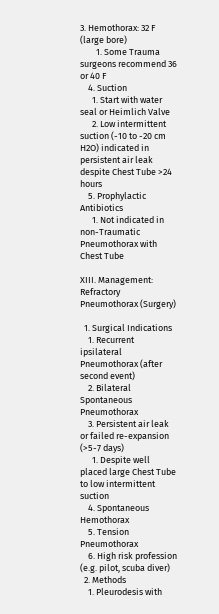3. Hemothorax: 32 F (large bore)
        1. Some Trauma surgeons recommend 36 or 40 F
    4. Suction
      1. Start with water seal or Heimlich Valve
      2. Low intermittent suction (-10 to -20 cm H2O) indicated in persistent air leak despite Chest Tube >24 hours
    5. Prophylactic Antibiotics
      1. Not indicated in non-Traumatic Pneumothorax with Chest Tube

XIII. Management: Refractory Pneumothorax (Surgery)

  1. Surgical Indications
    1. Recurrent ipsilateral Pneumothorax (after second event)
    2. Bilateral Spontaneous Pneumothorax
    3. Persistent air leak or failed re-expansion (>5-7 days)
      1. Despite well placed large Chest Tube to low intermittent suction
    4. Spontaneous Hemothorax
    5. Tension Pneumothorax
    6. High risk profession (e.g. pilot, scuba diver)
  2. Methods
    1. Pleurodesis with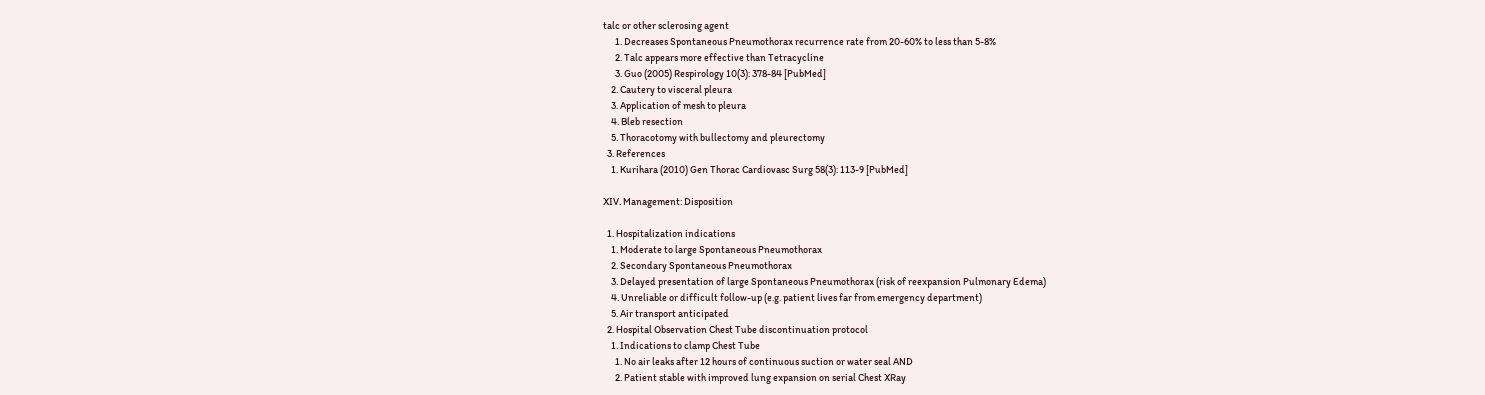talc or other sclerosing agent
      1. Decreases Spontaneous Pneumothorax recurrence rate from 20-60% to less than 5-8%
      2. Talc appears more effective than Tetracycline
      3. Guo (2005) Respirology 10(3): 378-84 [PubMed]
    2. Cautery to visceral pleura
    3. Application of mesh to pleura
    4. Bleb resection
    5. Thoracotomy with bullectomy and pleurectomy
  3. References
    1. Kurihara (2010) Gen Thorac Cardiovasc Surg 58(3): 113-9 [PubMed]

XIV. Management: Disposition

  1. Hospitalization indications
    1. Moderate to large Spontaneous Pneumothorax
    2. Secondary Spontaneous Pneumothorax
    3. Delayed presentation of large Spontaneous Pneumothorax (risk of reexpansion Pulmonary Edema)
    4. Unreliable or difficult follow-up (e.g. patient lives far from emergency department)
    5. Air transport anticipated
  2. Hospital Observation Chest Tube discontinuation protocol
    1. Indications to clamp Chest Tube
      1. No air leaks after 12 hours of continuous suction or water seal AND
      2. Patient stable with improved lung expansion on serial Chest XRay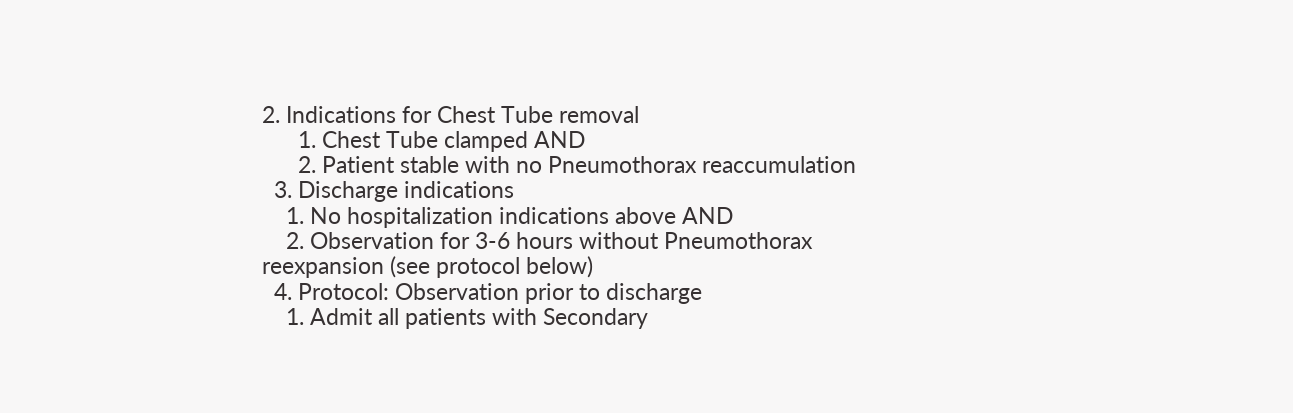2. Indications for Chest Tube removal
      1. Chest Tube clamped AND
      2. Patient stable with no Pneumothorax reaccumulation
  3. Discharge indications
    1. No hospitalization indications above AND
    2. Observation for 3-6 hours without Pneumothorax reexpansion (see protocol below)
  4. Protocol: Observation prior to discharge
    1. Admit all patients with Secondary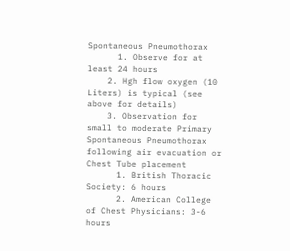Spontaneous Pneumothorax
      1. Observe for at least 24 hours
    2. Hgh flow oxygen (10 Liters) is typical (see above for details)
    3. Observation for small to moderate Primary Spontaneous Pneumothorax following air evacuation or Chest Tube placement
      1. British Thoracic Society: 6 hours
      2. American College of Chest Physicians: 3-6 hours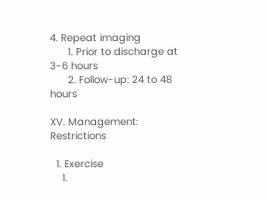4. Repeat imaging
      1. Prior to discharge at 3-6 hours
      2. Follow-up: 24 to 48 hours

XV. Management: Restrictions

  1. Exercise
    1.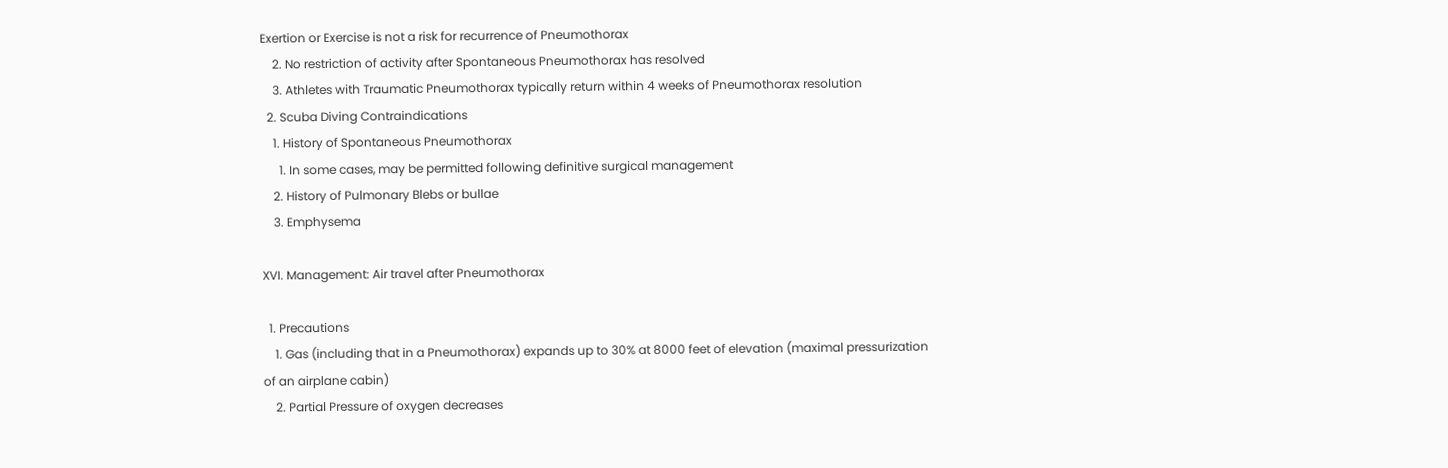Exertion or Exercise is not a risk for recurrence of Pneumothorax
    2. No restriction of activity after Spontaneous Pneumothorax has resolved
    3. Athletes with Traumatic Pneumothorax typically return within 4 weeks of Pneumothorax resolution
  2. Scuba Diving Contraindications
    1. History of Spontaneous Pneumothorax
      1. In some cases, may be permitted following definitive surgical management
    2. History of Pulmonary Blebs or bullae
    3. Emphysema

XVI. Management: Air travel after Pneumothorax

  1. Precautions
    1. Gas (including that in a Pneumothorax) expands up to 30% at 8000 feet of elevation (maximal pressurization of an airplane cabin)
    2. Partial Pressure of oxygen decreases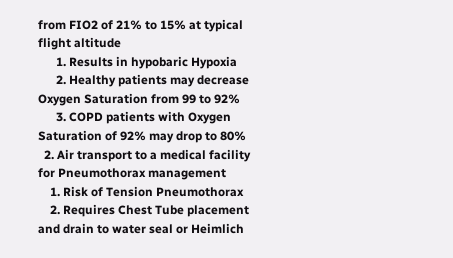from FIO2 of 21% to 15% at typical flight altitude
      1. Results in hypobaric Hypoxia
      2. Healthy patients may decrease Oxygen Saturation from 99 to 92%
      3. COPD patients with Oxygen Saturation of 92% may drop to 80%
  2. Air transport to a medical facility for Pneumothorax management
    1. Risk of Tension Pneumothorax
    2. Requires Chest Tube placement and drain to water seal or Heimlich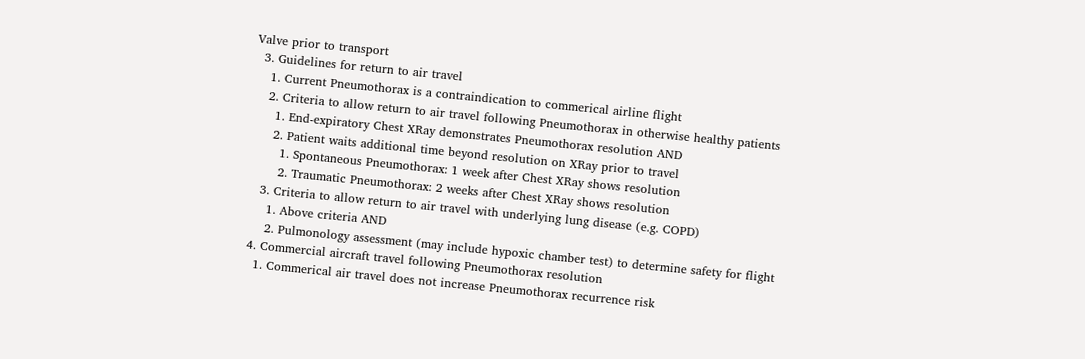Valve prior to transport
  3. Guidelines for return to air travel
    1. Current Pneumothorax is a contraindication to commerical airline flight
    2. Criteria to allow return to air travel following Pneumothorax in otherwise healthy patients
      1. End-expiratory Chest XRay demonstrates Pneumothorax resolution AND
      2. Patient waits additional time beyond resolution on XRay prior to travel
        1. Spontaneous Pneumothorax: 1 week after Chest XRay shows resolution
        2. Traumatic Pneumothorax: 2 weeks after Chest XRay shows resolution
    3. Criteria to allow return to air travel with underlying lung disease (e.g. COPD)
      1. Above criteria AND
      2. Pulmonology assessment (may include hypoxic chamber test) to determine safety for flight
  4. Commercial aircraft travel following Pneumothorax resolution
    1. Commerical air travel does not increase Pneumothorax recurrence risk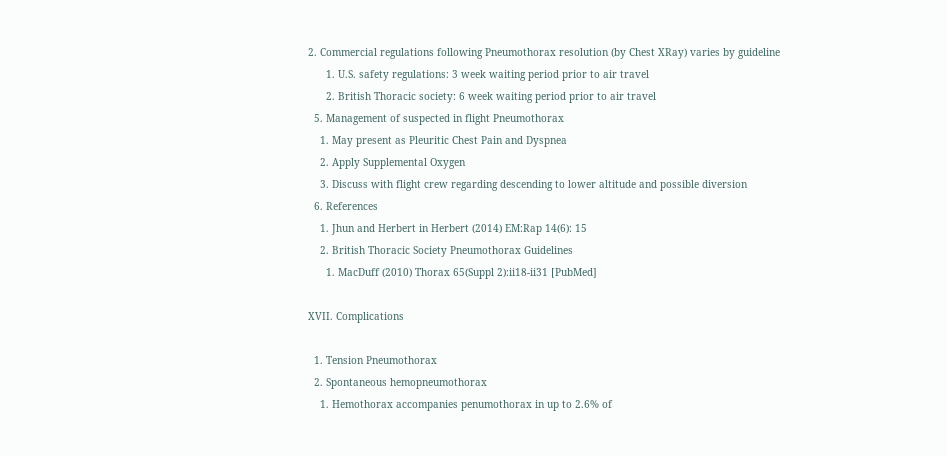2. Commercial regulations following Pneumothorax resolution (by Chest XRay) varies by guideline
      1. U.S. safety regulations: 3 week waiting period prior to air travel
      2. British Thoracic society: 6 week waiting period prior to air travel
  5. Management of suspected in flight Pneumothorax
    1. May present as Pleuritic Chest Pain and Dyspnea
    2. Apply Supplemental Oxygen
    3. Discuss with flight crew regarding descending to lower altitude and possible diversion
  6. References
    1. Jhun and Herbert in Herbert (2014) EM:Rap 14(6): 15
    2. British Thoracic Society Pneumothorax Guidelines
      1. MacDuff (2010) Thorax 65(Suppl 2):ii18-ii31 [PubMed]

XVII. Complications

  1. Tension Pneumothorax
  2. Spontaneous hemopneumothorax
    1. Hemothorax accompanies penumothorax in up to 2.6% of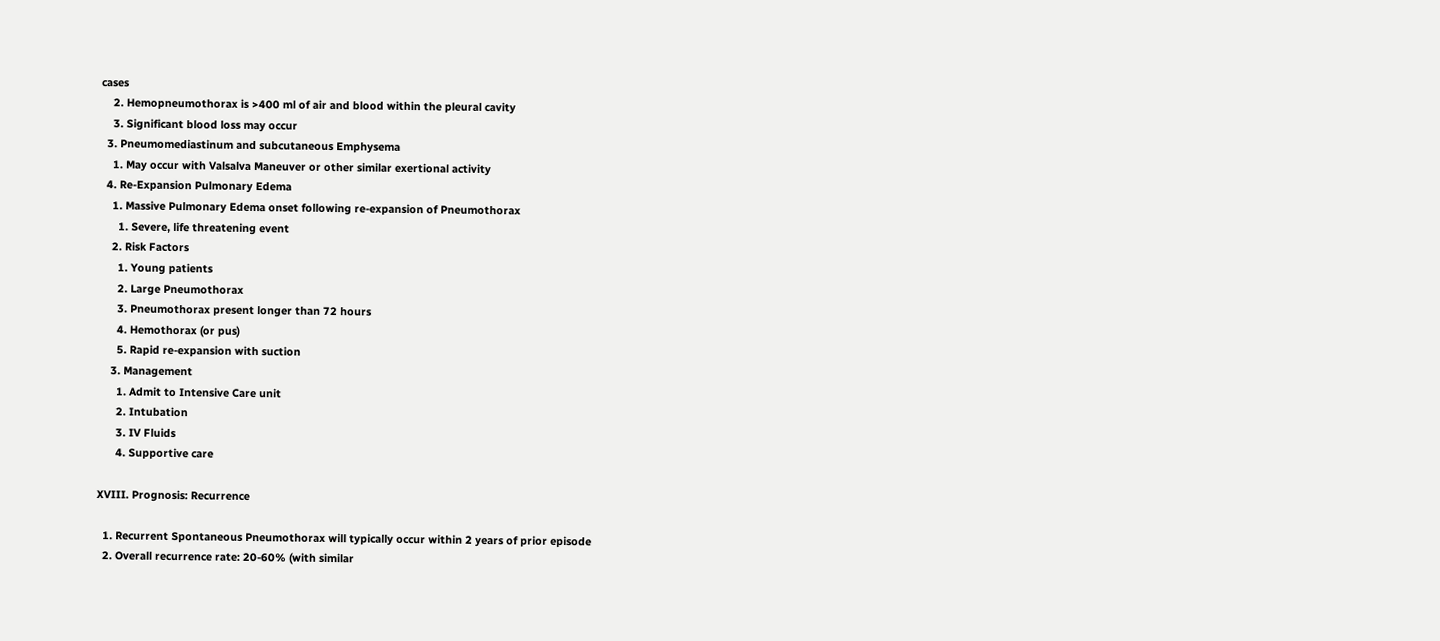cases
    2. Hemopneumothorax is >400 ml of air and blood within the pleural cavity
    3. Significant blood loss may occur
  3. Pneumomediastinum and subcutaneous Emphysema
    1. May occur with Valsalva Maneuver or other similar exertional activity
  4. Re-Expansion Pulmonary Edema
    1. Massive Pulmonary Edema onset following re-expansion of Pneumothorax
      1. Severe, life threatening event
    2. Risk Factors
      1. Young patients
      2. Large Pneumothorax
      3. Pneumothorax present longer than 72 hours
      4. Hemothorax (or pus)
      5. Rapid re-expansion with suction
    3. Management
      1. Admit to Intensive Care unit
      2. Intubation
      3. IV Fluids
      4. Supportive care

XVIII. Prognosis: Recurrence

  1. Recurrent Spontaneous Pneumothorax will typically occur within 2 years of prior episode
  2. Overall recurrence rate: 20-60% (with similar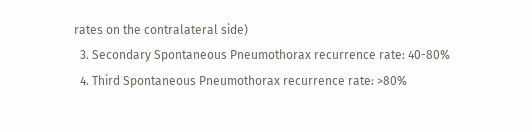rates on the contralateral side)
  3. Secondary Spontaneous Pneumothorax recurrence rate: 40-80%
  4. Third Spontaneous Pneumothorax recurrence rate: >80%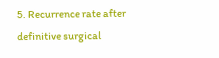5. Recurrence rate after definitive surgical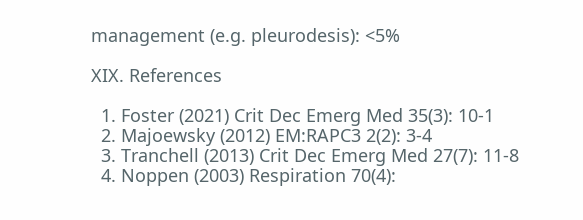management (e.g. pleurodesis): <5%

XIX. References

  1. Foster (2021) Crit Dec Emerg Med 35(3): 10-1
  2. Majoewsky (2012) EM:RAPC3 2(2): 3-4
  3. Tranchell (2013) Crit Dec Emerg Med 27(7): 11-8
  4. Noppen (2003) Respiration 70(4):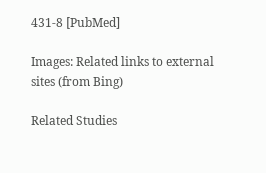431-8 [PubMed]

Images: Related links to external sites (from Bing)

Related Studies